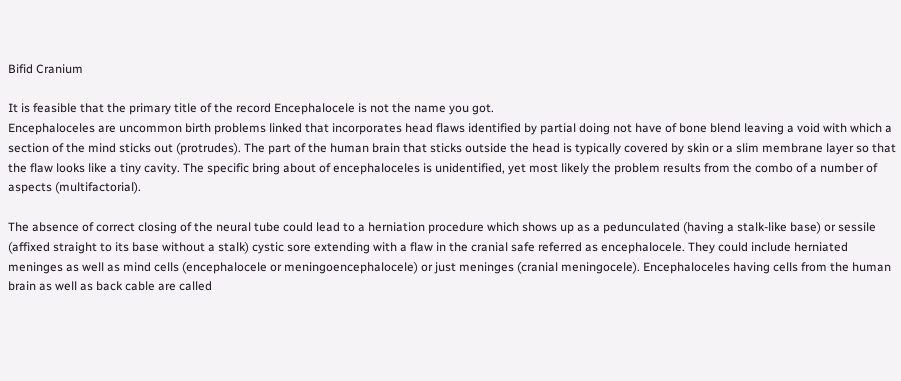Bifid Cranium

It is feasible that the primary title of the record Encephalocele is not the name you got.
Encephaloceles are uncommon birth problems linked that incorporates head flaws identified by partial doing not have of bone blend leaving a void with which a section of the mind sticks out (protrudes). The part of the human brain that sticks outside the head is typically covered by skin or a slim membrane layer so that the flaw looks like a tiny cavity. The specific bring about of encephaloceles is unidentified, yet most likely the problem results from the combo of a number of aspects (multifactorial).

The absence of correct closing of the neural tube could lead to a herniation procedure which shows up as a pedunculated (having a stalk-like base) or sessile (affixed straight to its base without a stalk) cystic sore extending with a flaw in the cranial safe referred as encephalocele. They could include herniated meninges as well as mind cells (encephalocele or meningoencephalocele) or just meninges (cranial meningocele). Encephaloceles having cells from the human brain as well as back cable are called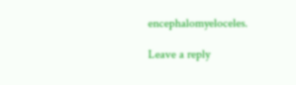encephalomyeloceles.

Leave a reply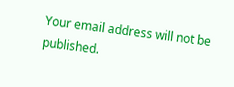Your email address will not be published.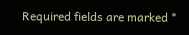Required fields are marked *